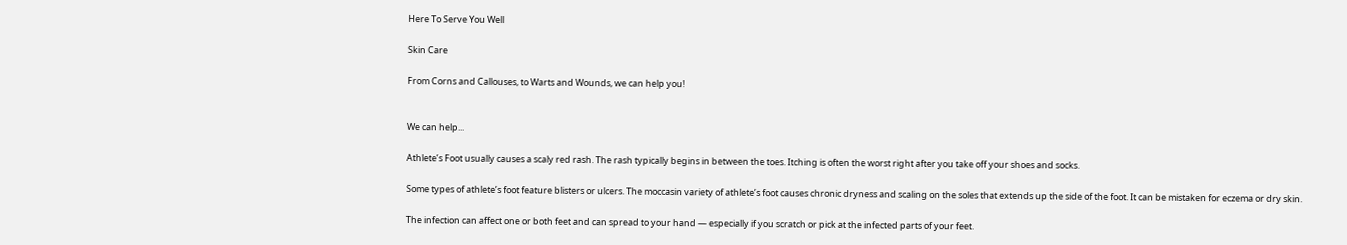Here To Serve You Well

Skin Care

From Corns and Callouses, to Warts and Wounds, we can help you!


We can help...

Athlete’s Foot usually causes a scaly red rash. The rash typically begins in between the toes. Itching is often the worst right after you take off your shoes and socks.

Some types of athlete’s foot feature blisters or ulcers. The moccasin variety of athlete’s foot causes chronic dryness and scaling on the soles that extends up the side of the foot. It can be mistaken for eczema or dry skin.

The infection can affect one or both feet and can spread to your hand — especially if you scratch or pick at the infected parts of your feet.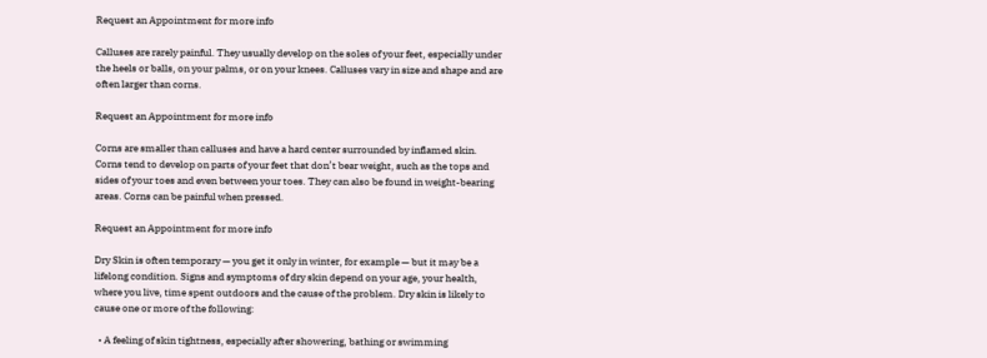Request an Appointment for more info

Calluses are rarely painful. They usually develop on the soles of your feet, especially under the heels or balls, on your palms, or on your knees. Calluses vary in size and shape and are often larger than corns.

Request an Appointment for more info

Corns are smaller than calluses and have a hard center surrounded by inflamed skin. Corns tend to develop on parts of your feet that don’t bear weight, such as the tops and sides of your toes and even between your toes. They can also be found in weight-bearing areas. Corns can be painful when pressed.

Request an Appointment for more info

Dry Skin is often temporary — you get it only in winter, for example — but it may be a lifelong condition. Signs and symptoms of dry skin depend on your age, your health, where you live, time spent outdoors and the cause of the problem. Dry skin is likely to cause one or more of the following:

  • A feeling of skin tightness, especially after showering, bathing or swimming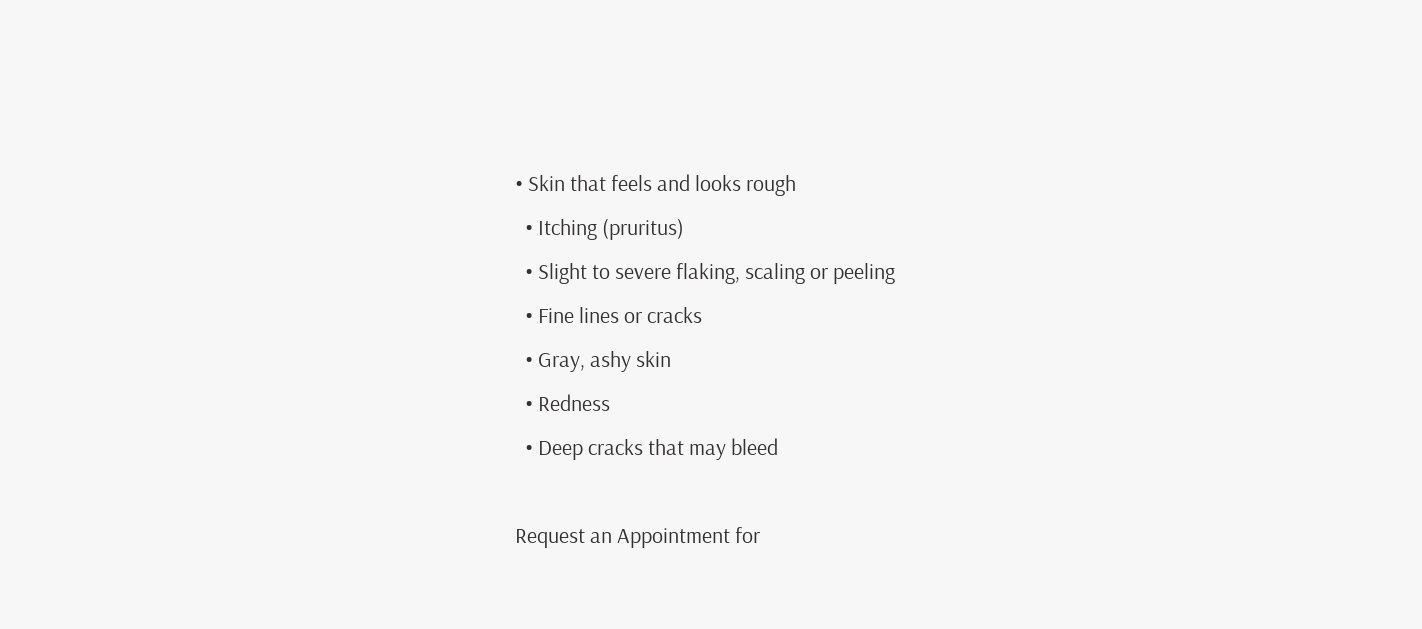• Skin that feels and looks rough
  • Itching (pruritus)
  • Slight to severe flaking, scaling or peeling
  • Fine lines or cracks
  • Gray, ashy skin
  • Redness
  • Deep cracks that may bleed

Request an Appointment for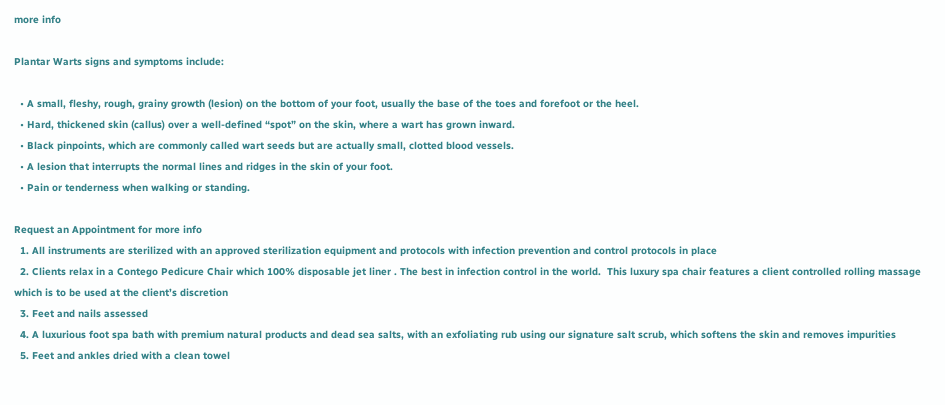more info

Plantar Warts signs and symptoms include:

  • A small, fleshy, rough, grainy growth (lesion) on the bottom of your foot, usually the base of the toes and forefoot or the heel.
  • Hard, thickened skin (callus) over a well-defined “spot” on the skin, where a wart has grown inward.
  • Black pinpoints, which are commonly called wart seeds but are actually small, clotted blood vessels.
  • A lesion that interrupts the normal lines and ridges in the skin of your foot.
  • Pain or tenderness when walking or standing.

Request an Appointment for more info
  1. All instruments are sterilized with an approved sterilization equipment and protocols with infection prevention and control protocols in place
  2. Clients relax in a Contego Pedicure Chair which 100% disposable jet liner . The best in infection control in the world.  This luxury spa chair features a client controlled rolling massage which is to be used at the client’s discretion
  3. Feet and nails assessed
  4. A luxurious foot spa bath with premium natural products and dead sea salts, with an exfoliating rub using our signature salt scrub, which softens the skin and removes impurities
  5. Feet and ankles dried with a clean towel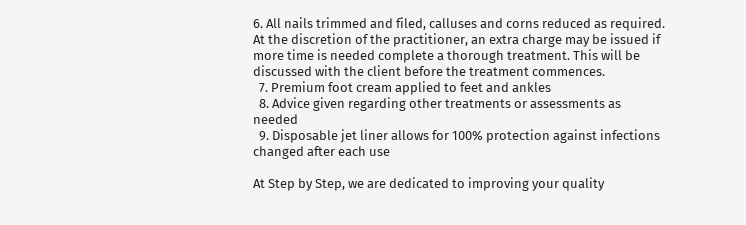6. All nails trimmed and filed, calluses and corns reduced as required. At the discretion of the practitioner, an extra charge may be issued if more time is needed complete a thorough treatment. This will be discussed with the client before the treatment commences.
  7. Premium foot cream applied to feet and ankles
  8. Advice given regarding other treatments or assessments as needed
  9. Disposable jet liner allows for 100% protection against infections changed after each use

At Step by Step, we are dedicated to improving your quality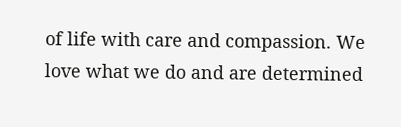of life with care and compassion. We love what we do and are determined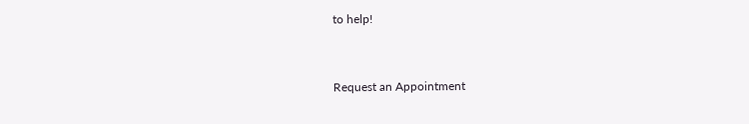to help!


Request an Appointment